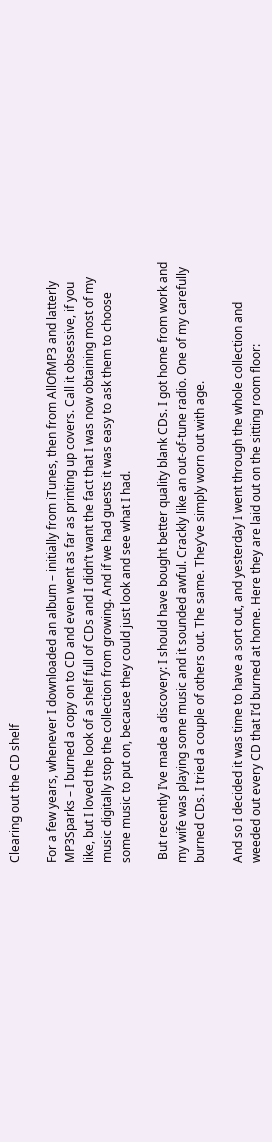Clearing out the CD shelf

For a few years, whenever I downloaded an album – initially from iTunes, then from AllOfMP3 and latterly MP3Sparks – I burned a copy on to CD and even went as far as printing up covers. Call it obsessive, if you like, but I loved the look of a shelf full of CDs and I didn’t want the fact that I was now obtaining most of my music digitally stop the collection from growing. And if we had guests it was easy to ask them to choose some music to put on, because they could just look and see what I had.

 But recently I’ve made a discovery: I should have bought better quality blank CDs. I got home from work and my wife was playing some music and it sounded awful. Crackly like an out-of-tune radio. One of my carefully burned CDs. I tried a couple of others out. The same. They’ve simply worn out with age.

And so I decided it was time to have a sort out, and yesterday I went through the whole collection and weeded out every CD that I’d burned at home. Here they are laid out on the sitting room floor: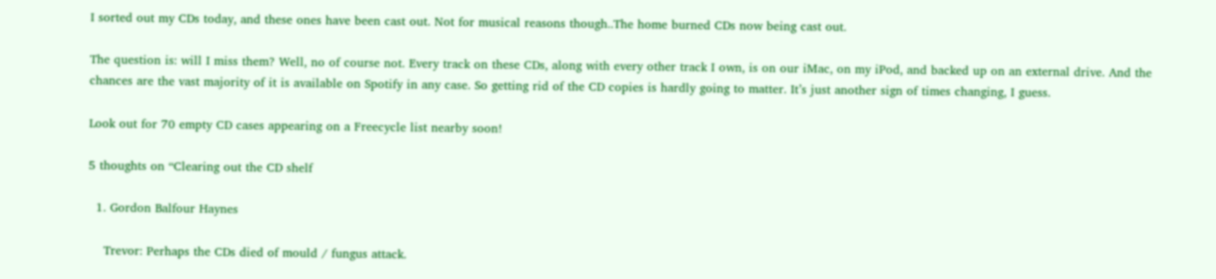I sorted out my CDs today, and these ones have been cast out. Not for musical reasons though..The home burned CDs now being cast out.

The question is: will I miss them? Well, no of course not. Every track on these CDs, along with every other track I own, is on our iMac, on my iPod, and backed up on an external drive. And the chances are the vast majority of it is available on Spotify in any case. So getting rid of the CD copies is hardly going to matter. It’s just another sign of times changing, I guess.

Look out for 70 empty CD cases appearing on a Freecycle list nearby soon!

5 thoughts on “Clearing out the CD shelf

  1. Gordon Balfour Haynes

    Trevor: Perhaps the CDs died of mould / fungus attack.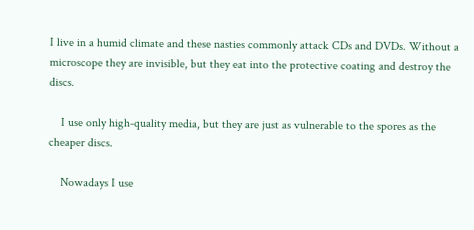I live in a humid climate and these nasties commonly attack CDs and DVDs. Without a microscope they are invisible, but they eat into the protective coating and destroy the discs.

    I use only high-quality media, but they are just as vulnerable to the spores as the cheaper discs.

    Nowadays I use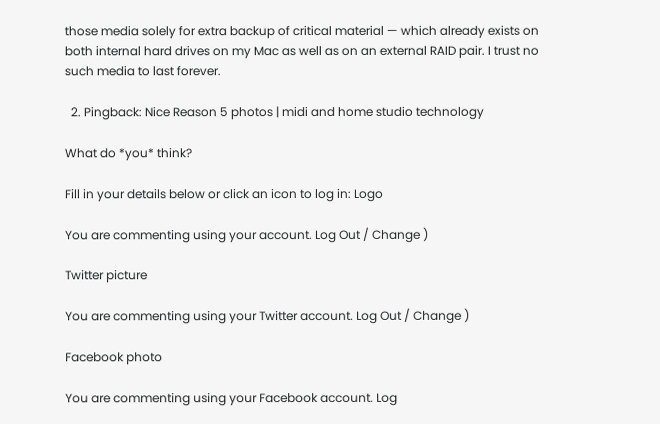those media solely for extra backup of critical material — which already exists on both internal hard drives on my Mac as well as on an external RAID pair. I trust no such media to last forever.

  2. Pingback: Nice Reason 5 photos | midi and home studio technology

What do *you* think?

Fill in your details below or click an icon to log in: Logo

You are commenting using your account. Log Out / Change )

Twitter picture

You are commenting using your Twitter account. Log Out / Change )

Facebook photo

You are commenting using your Facebook account. Log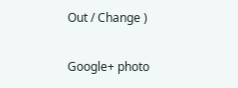Out / Change )

Google+ photo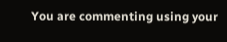You are commenting using your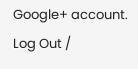Google+ account. Log Out /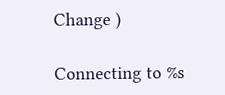Change )

Connecting to %s